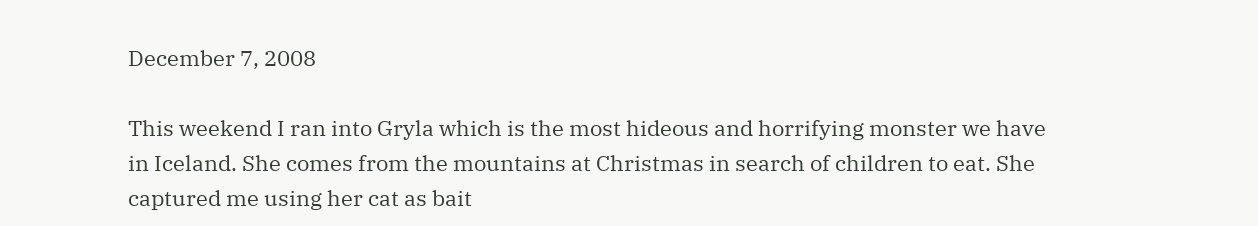December 7, 2008

This weekend I ran into Gryla which is the most hideous and horrifying monster we have in Iceland. She comes from the mountains at Christmas in search of children to eat. She captured me using her cat as bait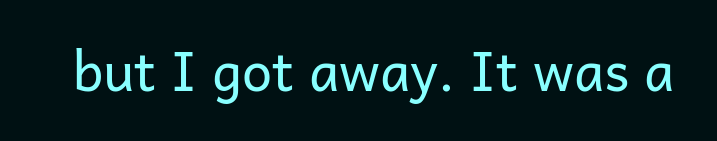but I got away. It was a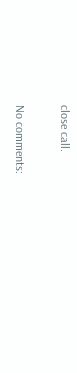close call.

No comments: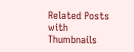Related Posts with Thumbnails